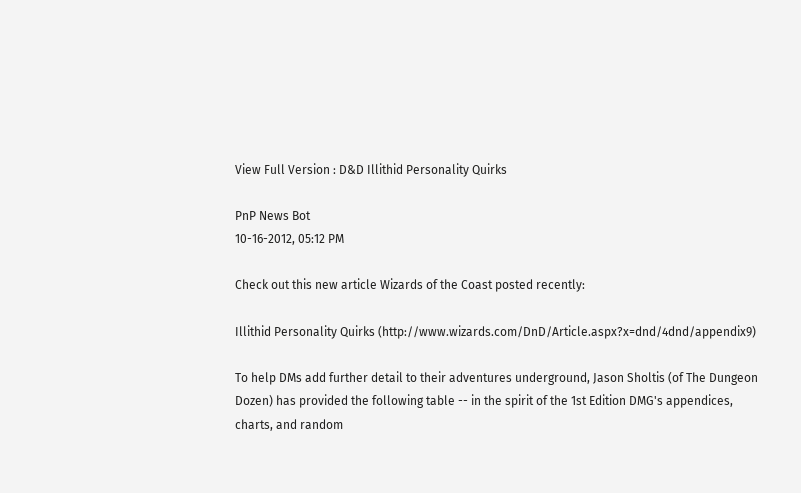View Full Version : D&D Illithid Personality Quirks

PnP News Bot
10-16-2012, 05:12 PM

Check out this new article Wizards of the Coast posted recently:

Illithid Personality Quirks (http://www.wizards.com/DnD/Article.aspx?x=dnd/4dnd/appendix9)

To help DMs add further detail to their adventures underground, Jason Sholtis (of The Dungeon Dozen) has provided the following table -- in the spirit of the 1st Edition DMG's appendices, charts, and random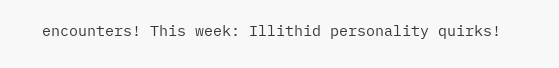encounters! This week: Illithid personality quirks!